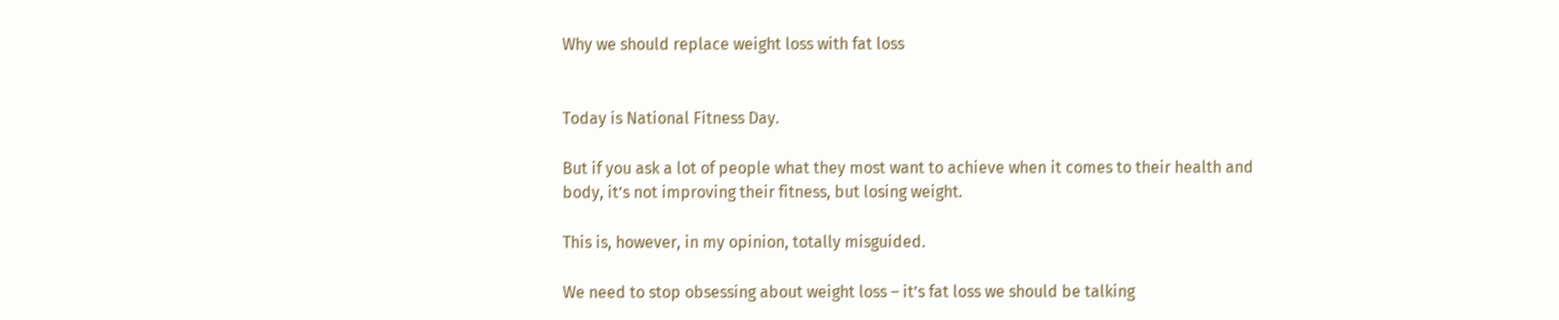Why we should replace weight loss with fat loss


Today is National Fitness Day.

But if you ask a lot of people what they most want to achieve when it comes to their health and body, it’s not improving their fitness, but losing weight.

This is, however, in my opinion, totally misguided.

We need to stop obsessing about weight loss – it’s fat loss we should be talking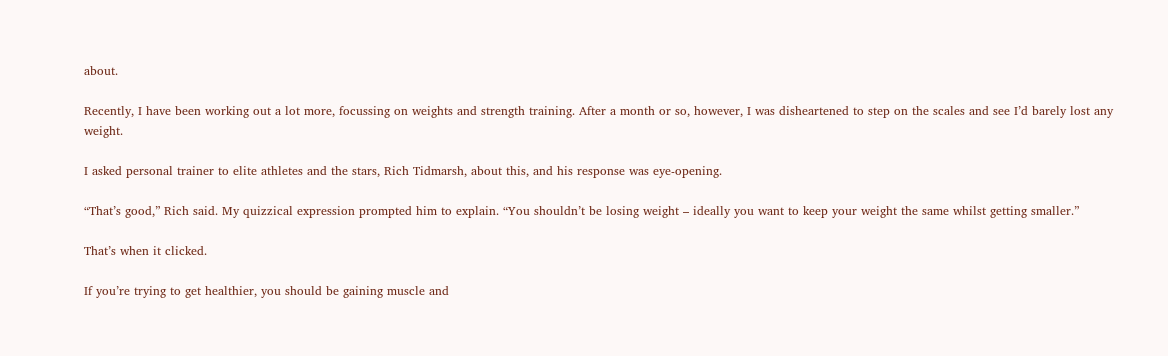about.

Recently, I have been working out a lot more, focussing on weights and strength training. After a month or so, however, I was disheartened to step on the scales and see I’d barely lost any weight.

I asked personal trainer to elite athletes and the stars, Rich Tidmarsh, about this, and his response was eye-opening.

“That’s good,” Rich said. My quizzical expression prompted him to explain. “You shouldn’t be losing weight – ideally you want to keep your weight the same whilst getting smaller.”

That’s when it clicked.

If you’re trying to get healthier, you should be gaining muscle and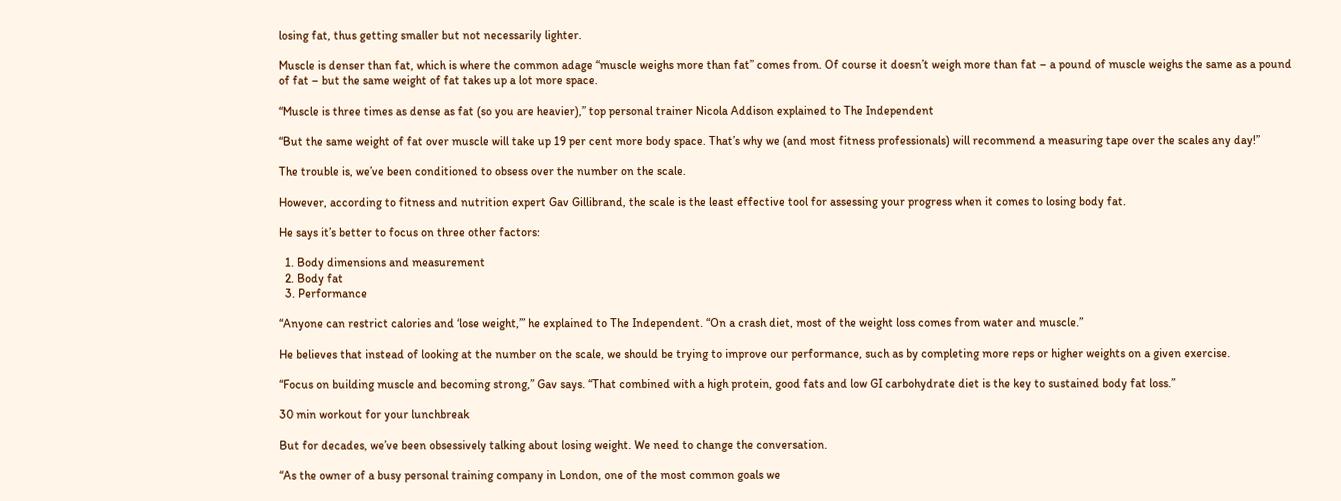losing fat, thus getting smaller but not necessarily lighter.

Muscle is denser than fat, which is where the common adage “muscle weighs more than fat” comes from. Of course it doesn’t weigh more than fat – a pound of muscle weighs the same as a pound of fat – but the same weight of fat takes up a lot more space.

“Muscle is three times as dense as fat (so you are heavier),” top personal trainer Nicola Addison explained to The Independent

“But the same weight of fat over muscle will take up 19 per cent more body space. That’s why we (and most fitness professionals) will recommend a measuring tape over the scales any day!”

The trouble is, we’ve been conditioned to obsess over the number on the scale.

However, according to fitness and nutrition expert Gav Gillibrand, the scale is the least effective tool for assessing your progress when it comes to losing body fat.

He says it’s better to focus on three other factors:

  1. Body dimensions and measurement
  2. Body fat
  3. Performance

“Anyone can restrict calories and ‘lose weight,’” he explained to The Independent. “On a crash diet, most of the weight loss comes from water and muscle.”

He believes that instead of looking at the number on the scale, we should be trying to improve our performance, such as by completing more reps or higher weights on a given exercise.

“Focus on building muscle and becoming strong,” Gav says. “That combined with a high protein, good fats and low GI carbohydrate diet is the key to sustained body fat loss.”

30 min workout for your lunchbreak

But for decades, we’ve been obsessively talking about losing weight. We need to change the conversation.

“As the owner of a busy personal training company in London, one of the most common goals we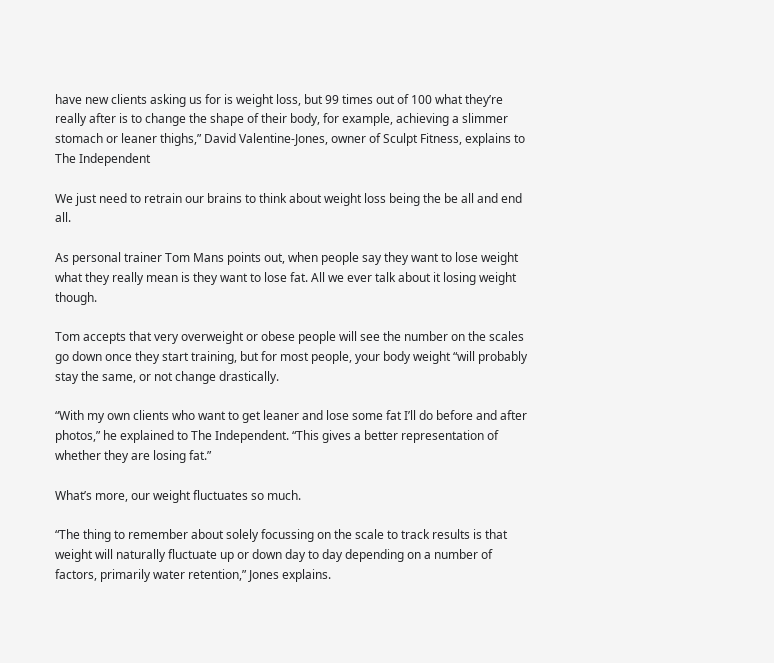have new clients asking us for is weight loss, but 99 times out of 100 what they’re really after is to change the shape of their body, for example, achieving a slimmer stomach or leaner thighs,” David Valentine-Jones, owner of Sculpt Fitness, explains to The Independent

We just need to retrain our brains to think about weight loss being the be all and end all.

As personal trainer Tom Mans points out, when people say they want to lose weight what they really mean is they want to lose fat. All we ever talk about it losing weight though.

Tom accepts that very overweight or obese people will see the number on the scales go down once they start training, but for most people, your body weight “will probably stay the same, or not change drastically.

“With my own clients who want to get leaner and lose some fat I’ll do before and after photos,” he explained to The Independent. “This gives a better representation of whether they are losing fat.”

What’s more, our weight fluctuates so much.

“The thing to remember about solely focussing on the scale to track results is that weight will naturally fluctuate up or down day to day depending on a number of factors, primarily water retention,” Jones explains.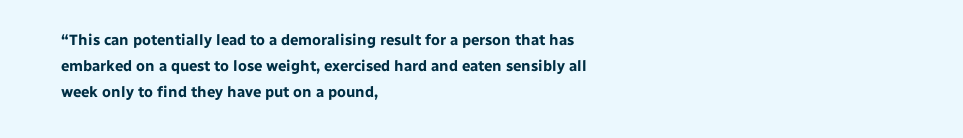“This can potentially lead to a demoralising result for a person that has embarked on a quest to lose weight, exercised hard and eaten sensibly all week only to find they have put on a pound,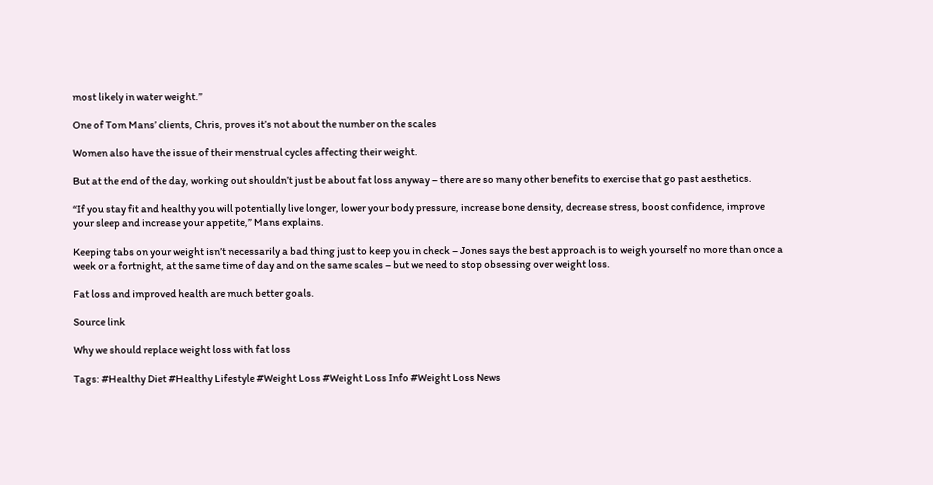most likely in water weight.”

One of Tom Mans’ clients, Chris, proves it’s not about the number on the scales

Women also have the issue of their menstrual cycles affecting their weight.

But at the end of the day, working out shouldn’t just be about fat loss anyway – there are so many other benefits to exercise that go past aesthetics.

“If you stay fit and healthy you will potentially live longer, lower your body pressure, increase bone density, decrease stress, boost confidence, improve your sleep and increase your appetite,” Mans explains.

Keeping tabs on your weight isn’t necessarily a bad thing just to keep you in check – Jones says the best approach is to weigh yourself no more than once a week or a fortnight, at the same time of day and on the same scales – but we need to stop obsessing over weight loss.

Fat loss and improved health are much better goals.

Source link

Why we should replace weight loss with fat loss

Tags: #Healthy Diet #Healthy Lifestyle #Weight Loss #Weight Loss Info #Weight Loss News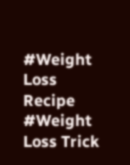#Weight Loss Recipe #Weight Loss Trick